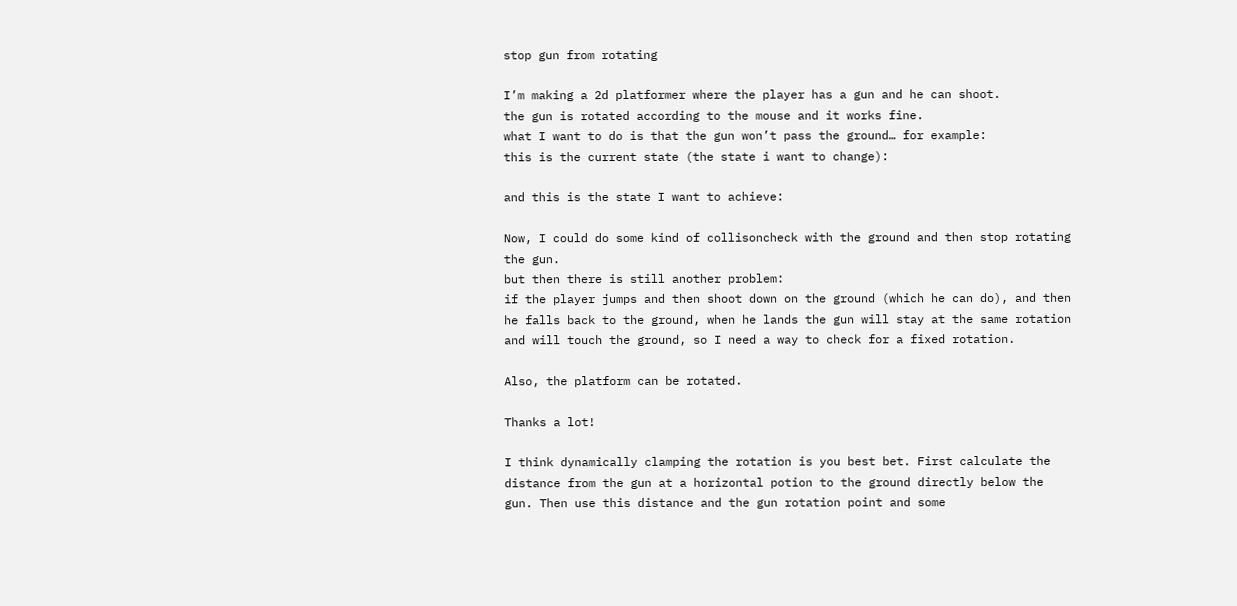stop gun from rotating

I’m making a 2d platformer where the player has a gun and he can shoot.
the gun is rotated according to the mouse and it works fine.
what I want to do is that the gun won’t pass the ground… for example:
this is the current state (the state i want to change):

and this is the state I want to achieve:

Now, I could do some kind of collisoncheck with the ground and then stop rotating the gun.
but then there is still another problem:
if the player jumps and then shoot down on the ground (which he can do), and then he falls back to the ground, when he lands the gun will stay at the same rotation and will touch the ground, so I need a way to check for a fixed rotation.

Also, the platform can be rotated.

Thanks a lot!

I think dynamically clamping the rotation is you best bet. First calculate the distance from the gun at a horizontal potion to the ground directly below the gun. Then use this distance and the gun rotation point and some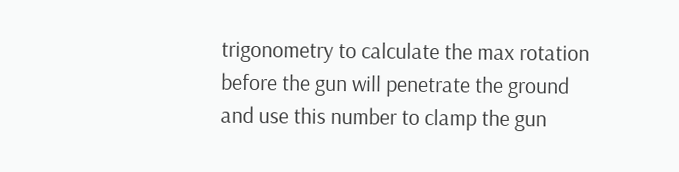trigonometry to calculate the max rotation before the gun will penetrate the ground and use this number to clamp the gun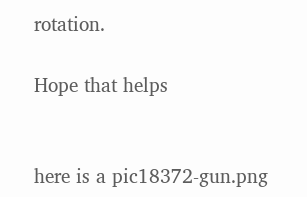rotation.

Hope that helps


here is a pic18372-gun.png